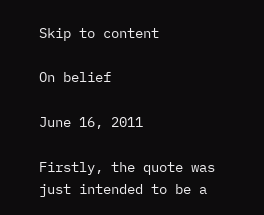Skip to content

On belief

June 16, 2011

Firstly, the quote was just intended to be a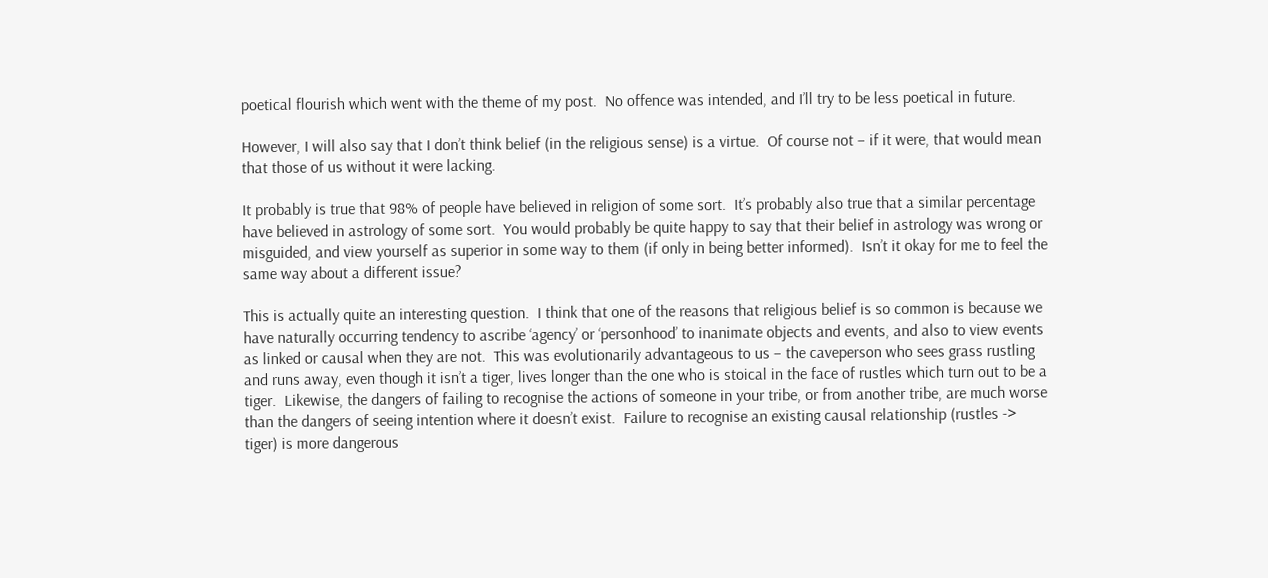poetical flourish which went with the theme of my post.  No offence was intended, and I’ll try to be less poetical in future.

However, I will also say that I don’t think belief (in the religious sense) is a virtue.  Of course not – if it were, that would mean that those of us without it were lacking.

It probably is true that 98% of people have believed in religion of some sort.  It’s probably also true that a similar percentage have believed in astrology of some sort.  You would probably be quite happy to say that their belief in astrology was wrong or misguided, and view yourself as superior in some way to them (if only in being better informed).  Isn’t it okay for me to feel the same way about a different issue?

This is actually quite an interesting question.  I think that one of the reasons that religious belief is so common is because we have naturally occurring tendency to ascribe ‘agency’ or ‘personhood’ to inanimate objects and events, and also to view events as linked or causal when they are not.  This was evolutionarily advantageous to us – the caveperson who sees grass rustling and runs away, even though it isn’t a tiger, lives longer than the one who is stoical in the face of rustles which turn out to be a tiger.  Likewise, the dangers of failing to recognise the actions of someone in your tribe, or from another tribe, are much worse than the dangers of seeing intention where it doesn’t exist.  Failure to recognise an existing causal relationship (rustles -> tiger) is more dangerous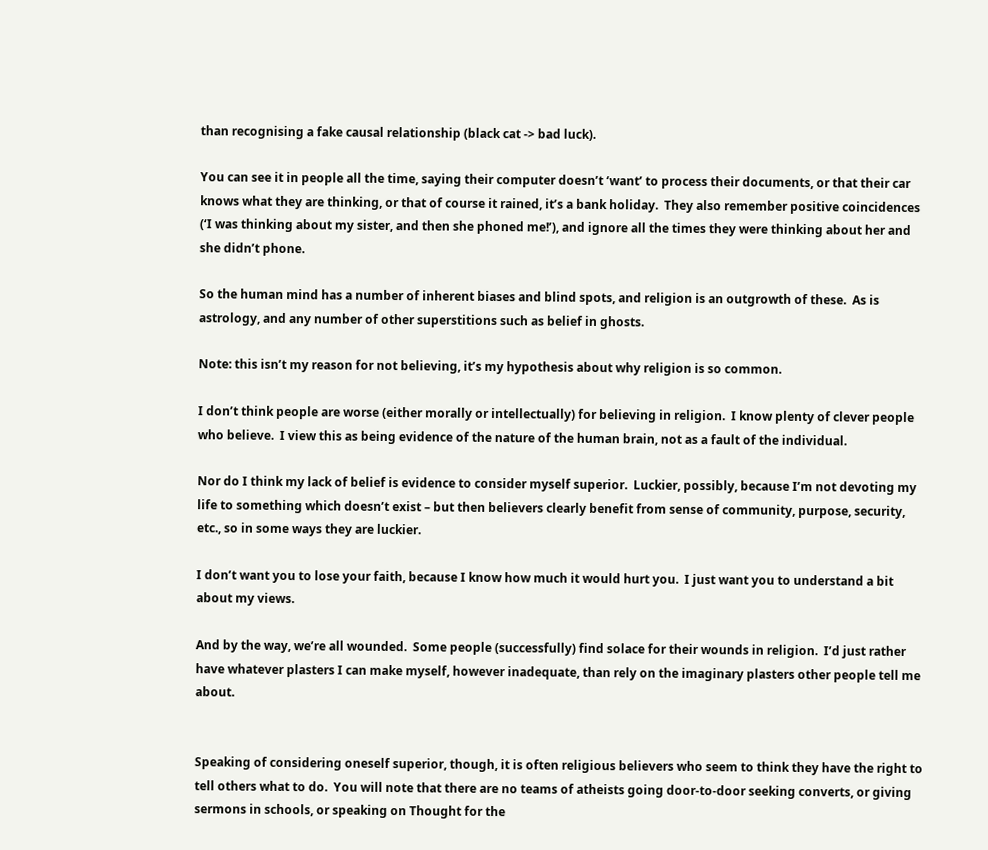than recognising a fake causal relationship (black cat -> bad luck).

You can see it in people all the time, saying their computer doesn’t ‘want’ to process their documents, or that their car knows what they are thinking, or that of course it rained, it’s a bank holiday.  They also remember positive coincidences (‘I was thinking about my sister, and then she phoned me!’), and ignore all the times they were thinking about her and she didn’t phone.

So the human mind has a number of inherent biases and blind spots, and religion is an outgrowth of these.  As is astrology, and any number of other superstitions such as belief in ghosts.

Note: this isn’t my reason for not believing, it’s my hypothesis about why religion is so common.

I don’t think people are worse (either morally or intellectually) for believing in religion.  I know plenty of clever people who believe.  I view this as being evidence of the nature of the human brain, not as a fault of the individual.

Nor do I think my lack of belief is evidence to consider myself superior.  Luckier, possibly, because I’m not devoting my life to something which doesn’t exist – but then believers clearly benefit from sense of community, purpose, security, etc., so in some ways they are luckier.

I don’t want you to lose your faith, because I know how much it would hurt you.  I just want you to understand a bit about my views.

And by the way, we’re all wounded.  Some people (successfully) find solace for their wounds in religion.  I’d just rather have whatever plasters I can make myself, however inadequate, than rely on the imaginary plasters other people tell me about.


Speaking of considering oneself superior, though, it is often religious believers who seem to think they have the right to tell others what to do.  You will note that there are no teams of atheists going door-to-door seeking converts, or giving sermons in schools, or speaking on Thought for the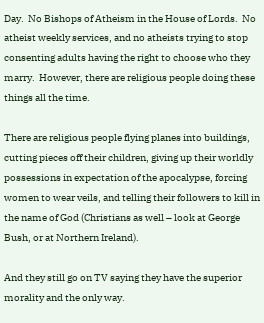Day.  No Bishops of Atheism in the House of Lords.  No atheist weekly services, and no atheists trying to stop consenting adults having the right to choose who they marry.  However, there are religious people doing these things all the time.

There are religious people flying planes into buildings, cutting pieces off their children, giving up their worldly possessions in expectation of the apocalypse, forcing women to wear veils, and telling their followers to kill in the name of God (Christians as well – look at George Bush, or at Northern Ireland).

And they still go on TV saying they have the superior morality and the only way.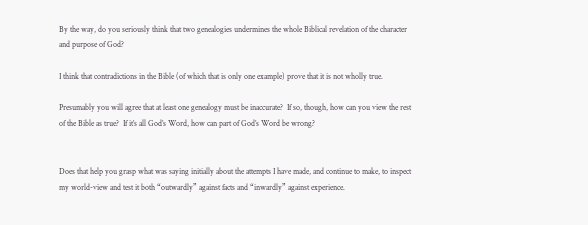By the way, do you seriously think that two genealogies undermines the whole Biblical revelation of the character and purpose of God?

I think that contradictions in the Bible (of which that is only one example) prove that it is not wholly true.

Presumably you will agree that at least one genealogy must be inaccurate?  If so, though, how can you view the rest of the Bible as true?  If it’s all God’s Word, how can part of God’s Word be wrong?


Does that help you grasp what was saying initially about the attempts I have made, and continue to make, to inspect my world-view and test it both “outwardly” against facts and “inwardly” against experience.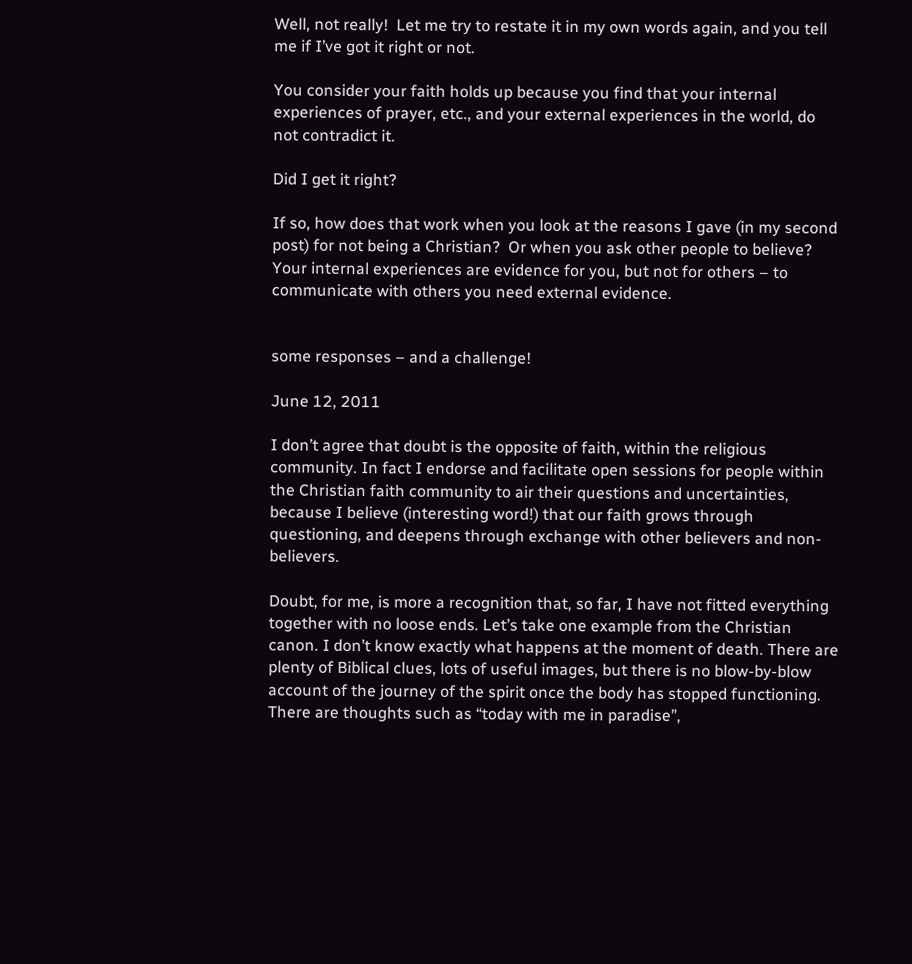Well, not really!  Let me try to restate it in my own words again, and you tell me if I’ve got it right or not.

You consider your faith holds up because you find that your internal experiences of prayer, etc., and your external experiences in the world, do not contradict it.

Did I get it right?

If so, how does that work when you look at the reasons I gave (in my second post) for not being a Christian?  Or when you ask other people to believe?  Your internal experiences are evidence for you, but not for others – to communicate with others you need external evidence.


some responses – and a challenge!

June 12, 2011

I don’t agree that doubt is the opposite of faith, within the religious community. In fact I endorse and facilitate open sessions for people within the Christian faith community to air their questions and uncertainties, because I believe (interesting word!) that our faith grows through questioning, and deepens through exchange with other believers and non-believers.

Doubt, for me, is more a recognition that, so far, I have not fitted everything together with no loose ends. Let’s take one example from the Christian canon. I don’t know exactly what happens at the moment of death. There are plenty of Biblical clues, lots of useful images, but there is no blow-by-blow account of the journey of the spirit once the body has stopped functioning. There are thoughts such as “today with me in paradise”,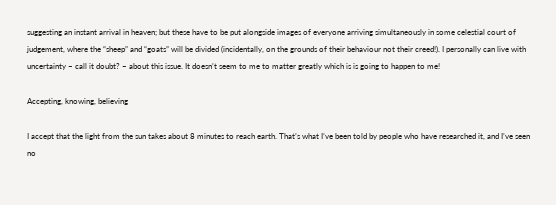suggesting an instant arrival in heaven; but these have to be put alongside images of everyone arriving simultaneously in some celestial court of judgement, where the “sheep” and “goats” will be divided (incidentally, on the grounds of their behaviour not their creed!). I personally can live with uncertainty – call it doubt? – about this issue. It doesn’t seem to me to matter greatly which is is going to happen to me!

Accepting, knowing, believing

I accept that the light from the sun takes about 8 minutes to reach earth. That’s what I’ve been told by people who have researched it, and I’ve seen no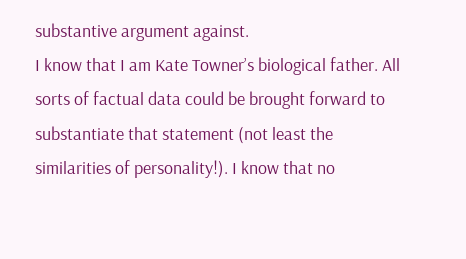substantive argument against.
I know that I am Kate Towner’s biological father. All sorts of factual data could be brought forward to substantiate that statement (not least the similarities of personality!). I know that no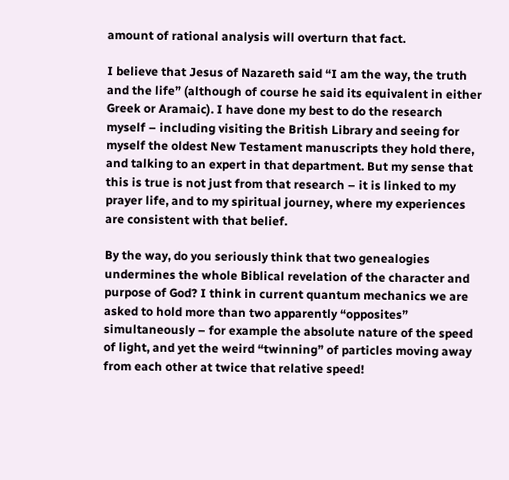amount of rational analysis will overturn that fact.

I believe that Jesus of Nazareth said “I am the way, the truth and the life” (although of course he said its equivalent in either Greek or Aramaic). I have done my best to do the research myself – including visiting the British Library and seeing for myself the oldest New Testament manuscripts they hold there, and talking to an expert in that department. But my sense that this is true is not just from that research – it is linked to my prayer life, and to my spiritual journey, where my experiences are consistent with that belief.

By the way, do you seriously think that two genealogies undermines the whole Biblical revelation of the character and purpose of God? I think in current quantum mechanics we are asked to hold more than two apparently “opposites” simultaneously – for example the absolute nature of the speed of light, and yet the weird “twinning” of particles moving away from each other at twice that relative speed!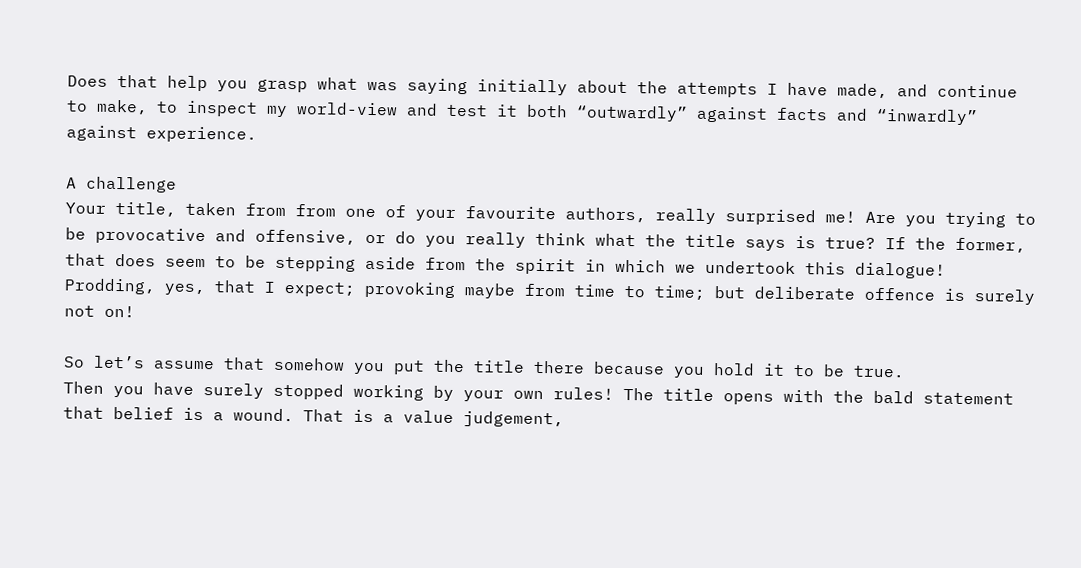Does that help you grasp what was saying initially about the attempts I have made, and continue to make, to inspect my world-view and test it both “outwardly” against facts and “inwardly” against experience.

A challenge
Your title, taken from from one of your favourite authors, really surprised me! Are you trying to be provocative and offensive, or do you really think what the title says is true? If the former, that does seem to be stepping aside from the spirit in which we undertook this dialogue! Prodding, yes, that I expect; provoking maybe from time to time; but deliberate offence is surely not on!

So let’s assume that somehow you put the title there because you hold it to be true.
Then you have surely stopped working by your own rules! The title opens with the bald statement that belief is a wound. That is a value judgement,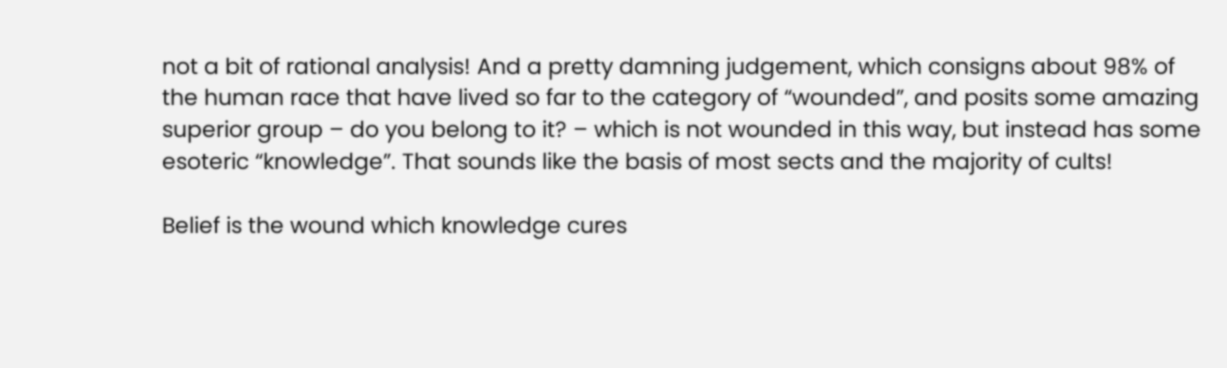not a bit of rational analysis! And a pretty damning judgement, which consigns about 98% of the human race that have lived so far to the category of “wounded”, and posits some amazing superior group – do you belong to it? – which is not wounded in this way, but instead has some esoteric “knowledge”. That sounds like the basis of most sects and the majority of cults!

Belief is the wound which knowledge cures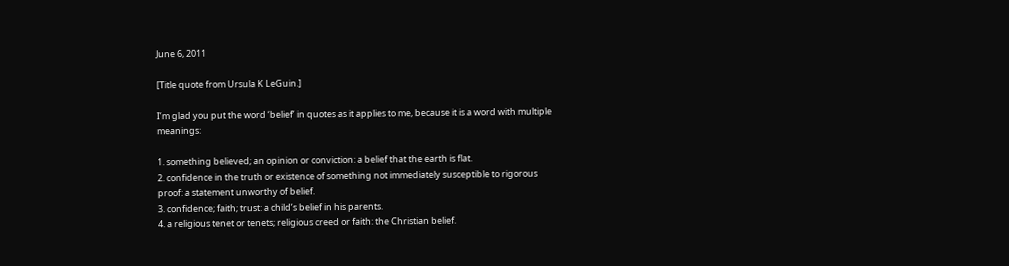June 6, 2011

[Title quote from Ursula K LeGuin.]

I’m glad you put the word ‘belief’ in quotes as it applies to me, because it is a word with multiple meanings:

1. something believed; an opinion or conviction: a belief that the earth is flat.
2. confidence in the truth or existence of something not immediately susceptible to rigorous proof: a statement unworthy of belief.
3. confidence; faith; trust: a child’s belief in his parents.
4. a religious tenet or tenets; religious creed or faith: the Christian belief.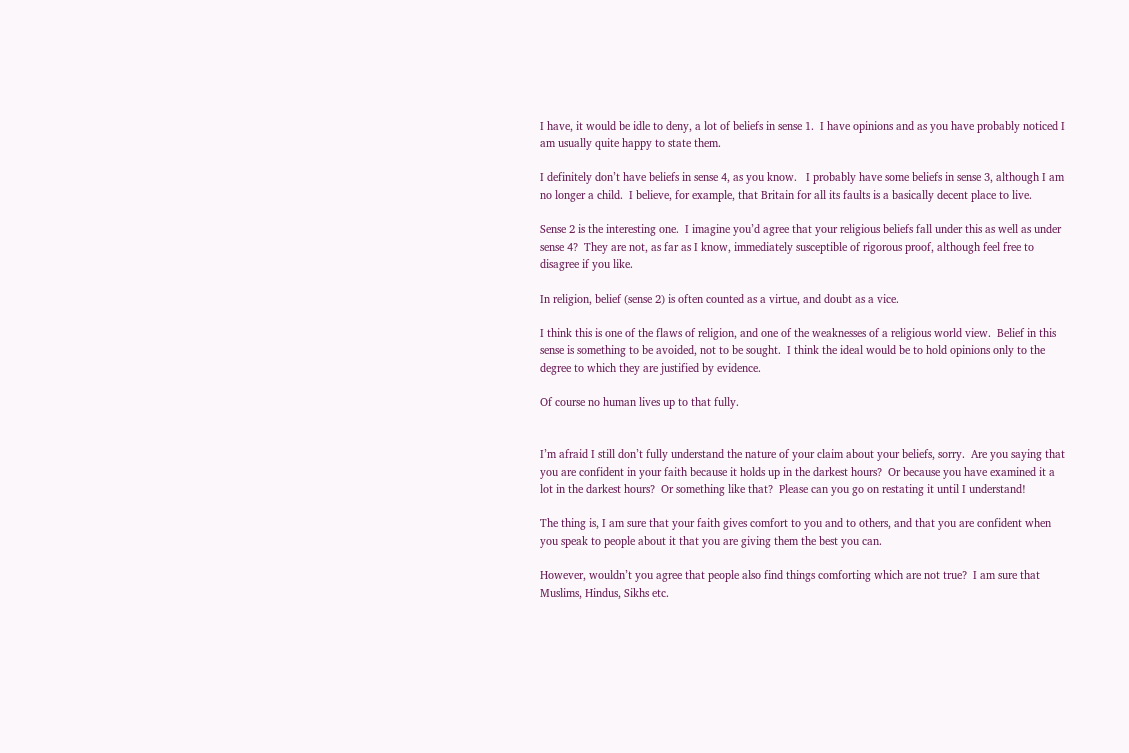I have, it would be idle to deny, a lot of beliefs in sense 1.  I have opinions and as you have probably noticed I am usually quite happy to state them.

I definitely don’t have beliefs in sense 4, as you know.   I probably have some beliefs in sense 3, although I am no longer a child.  I believe, for example, that Britain for all its faults is a basically decent place to live.

Sense 2 is the interesting one.  I imagine you’d agree that your religious beliefs fall under this as well as under sense 4?  They are not, as far as I know, immediately susceptible of rigorous proof, although feel free to disagree if you like.

In religion, belief (sense 2) is often counted as a virtue, and doubt as a vice.

I think this is one of the flaws of religion, and one of the weaknesses of a religious world view.  Belief in this sense is something to be avoided, not to be sought.  I think the ideal would be to hold opinions only to the degree to which they are justified by evidence.

Of course no human lives up to that fully.


I’m afraid I still don’t fully understand the nature of your claim about your beliefs, sorry.  Are you saying that you are confident in your faith because it holds up in the darkest hours?  Or because you have examined it a lot in the darkest hours?  Or something like that?  Please can you go on restating it until I understand!

The thing is, I am sure that your faith gives comfort to you and to others, and that you are confident when you speak to people about it that you are giving them the best you can.

However, wouldn’t you agree that people also find things comforting which are not true?  I am sure that Muslims, Hindus, Sikhs etc.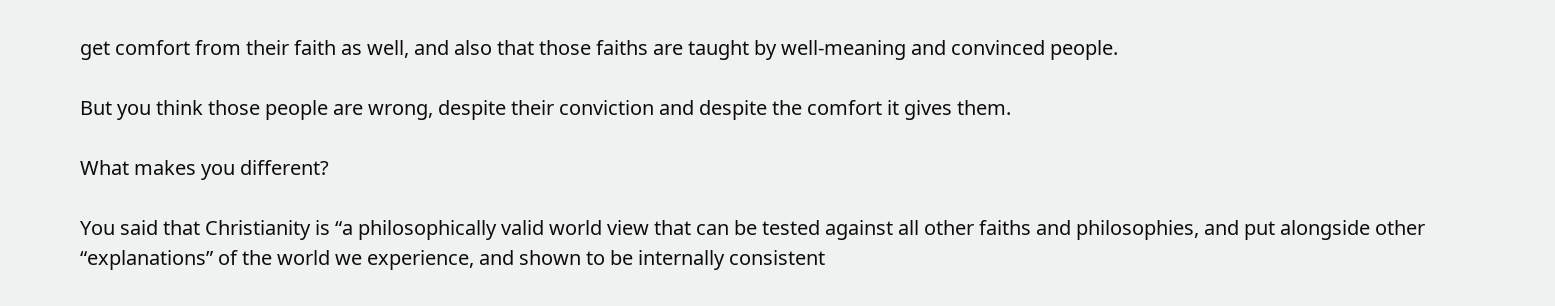get comfort from their faith as well, and also that those faiths are taught by well-meaning and convinced people.

But you think those people are wrong, despite their conviction and despite the comfort it gives them.

What makes you different?

You said that Christianity is “a philosophically valid world view that can be tested against all other faiths and philosophies, and put alongside other “explanations” of the world we experience, and shown to be internally consistent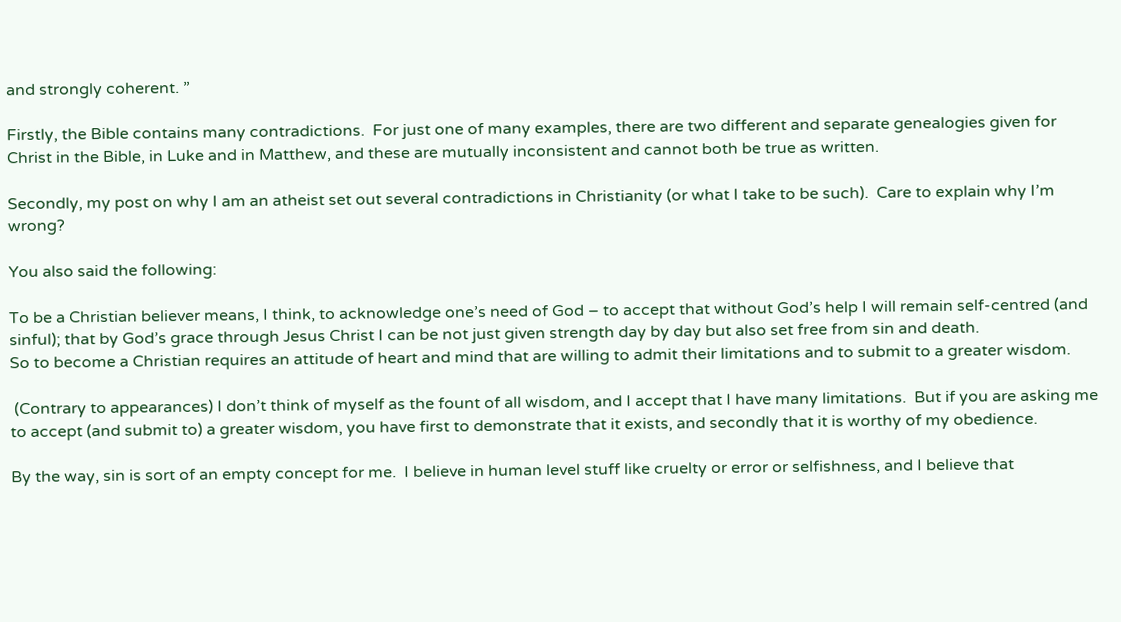and strongly coherent. ”

Firstly, the Bible contains many contradictions.  For just one of many examples, there are two different and separate genealogies given for Christ in the Bible, in Luke and in Matthew, and these are mutually inconsistent and cannot both be true as written.

Secondly, my post on why I am an atheist set out several contradictions in Christianity (or what I take to be such).  Care to explain why I’m wrong?

You also said the following:

To be a Christian believer means, I think, to acknowledge one’s need of God – to accept that without God’s help I will remain self-centred (and sinful); that by God’s grace through Jesus Christ I can be not just given strength day by day but also set free from sin and death.
So to become a Christian requires an attitude of heart and mind that are willing to admit their limitations and to submit to a greater wisdom.

 (Contrary to appearances) I don’t think of myself as the fount of all wisdom, and I accept that I have many limitations.  But if you are asking me to accept (and submit to) a greater wisdom, you have first to demonstrate that it exists, and secondly that it is worthy of my obedience.

By the way, sin is sort of an empty concept for me.  I believe in human level stuff like cruelty or error or selfishness, and I believe that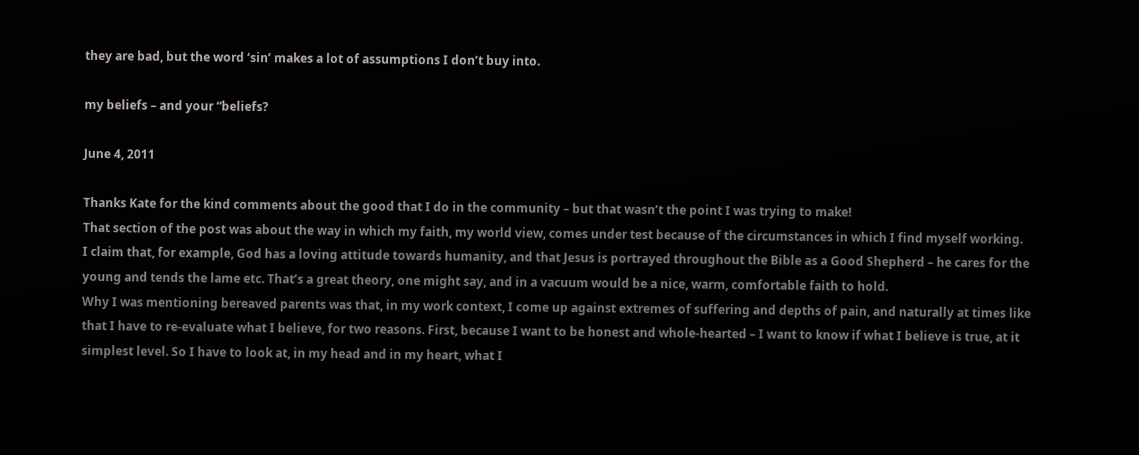they are bad, but the word ‘sin’ makes a lot of assumptions I don’t buy into.

my beliefs – and your “beliefs?

June 4, 2011

Thanks Kate for the kind comments about the good that I do in the community – but that wasn’t the point I was trying to make!
That section of the post was about the way in which my faith, my world view, comes under test because of the circumstances in which I find myself working.
I claim that, for example, God has a loving attitude towards humanity, and that Jesus is portrayed throughout the Bible as a Good Shepherd – he cares for the young and tends the lame etc. That’s a great theory, one might say, and in a vacuum would be a nice, warm, comfortable faith to hold.
Why I was mentioning bereaved parents was that, in my work context, I come up against extremes of suffering and depths of pain, and naturally at times like that I have to re-evaluate what I believe, for two reasons. First, because I want to be honest and whole-hearted – I want to know if what I believe is true, at it simplest level. So I have to look at, in my head and in my heart, what I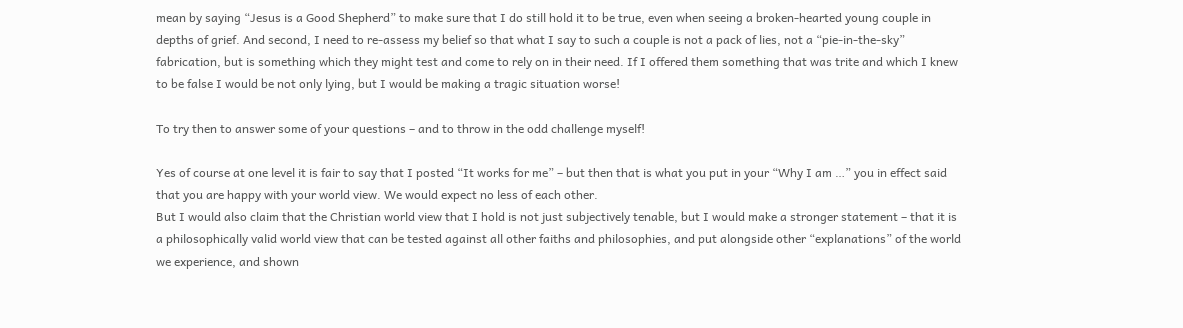mean by saying “Jesus is a Good Shepherd” to make sure that I do still hold it to be true, even when seeing a broken-hearted young couple in depths of grief. And second, I need to re-assess my belief so that what I say to such a couple is not a pack of lies, not a “pie-in-the-sky” fabrication, but is something which they might test and come to rely on in their need. If I offered them something that was trite and which I knew to be false I would be not only lying, but I would be making a tragic situation worse!

To try then to answer some of your questions – and to throw in the odd challenge myself!

Yes of course at one level it is fair to say that I posted “It works for me” – but then that is what you put in your “Why I am …” you in effect said that you are happy with your world view. We would expect no less of each other.
But I would also claim that the Christian world view that I hold is not just subjectively tenable, but I would make a stronger statement – that it is a philosophically valid world view that can be tested against all other faiths and philosophies, and put alongside other “explanations” of the world we experience, and shown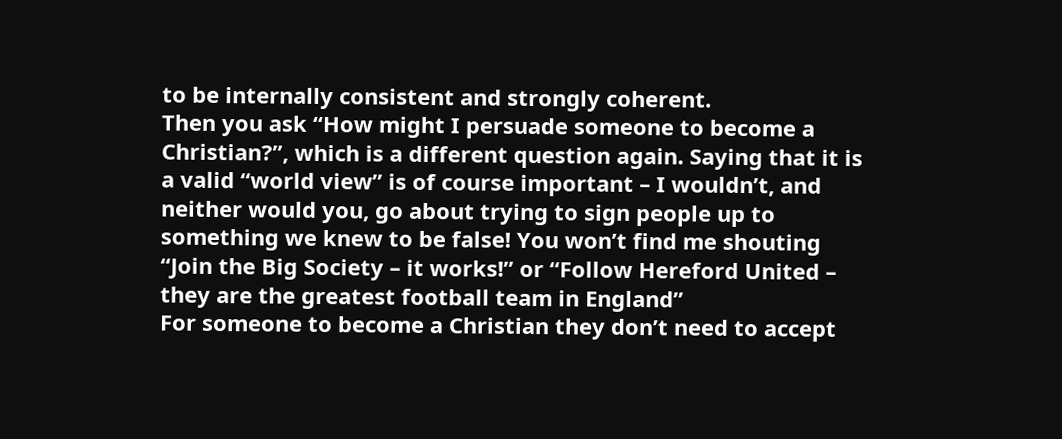to be internally consistent and strongly coherent.
Then you ask “How might I persuade someone to become a Christian?”, which is a different question again. Saying that it is a valid “world view” is of course important – I wouldn’t, and neither would you, go about trying to sign people up to something we knew to be false! You won’t find me shouting “Join the Big Society – it works!” or “Follow Hereford United – they are the greatest football team in England”
For someone to become a Christian they don’t need to accept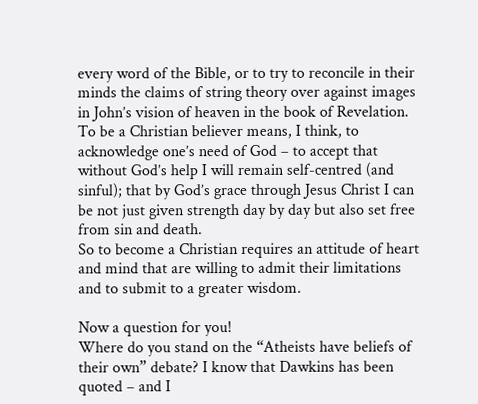every word of the Bible, or to try to reconcile in their minds the claims of string theory over against images in John’s vision of heaven in the book of Revelation. To be a Christian believer means, I think, to acknowledge one’s need of God – to accept that without God’s help I will remain self-centred (and sinful); that by God’s grace through Jesus Christ I can be not just given strength day by day but also set free from sin and death.
So to become a Christian requires an attitude of heart and mind that are willing to admit their limitations and to submit to a greater wisdom.

Now a question for you!
Where do you stand on the “Atheists have beliefs of their own” debate? I know that Dawkins has been quoted – and I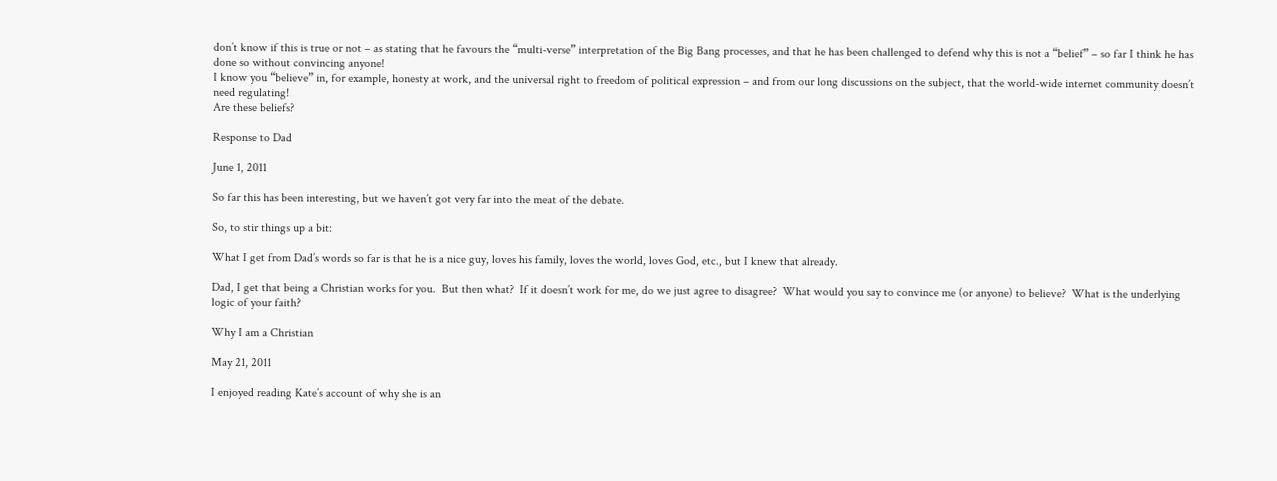don’t know if this is true or not – as stating that he favours the “multi-verse” interpretation of the Big Bang processes, and that he has been challenged to defend why this is not a “belief” – so far I think he has done so without convincing anyone!
I know you “believe” in, for example, honesty at work, and the universal right to freedom of political expression – and from our long discussions on the subject, that the world-wide internet community doesn’t need regulating!
Are these beliefs?

Response to Dad

June 1, 2011

So far this has been interesting, but we haven’t got very far into the meat of the debate.

So, to stir things up a bit:

What I get from Dad’s words so far is that he is a nice guy, loves his family, loves the world, loves God, etc., but I knew that already.

Dad, I get that being a Christian works for you.  But then what?  If it doesn’t work for me, do we just agree to disagree?  What would you say to convince me (or anyone) to believe?  What is the underlying logic of your faith?

Why I am a Christian

May 21, 2011

I enjoyed reading Kate’s account of why she is an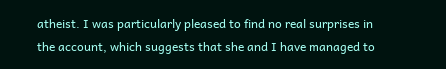atheist. I was particularly pleased to find no real surprises in the account, which suggests that she and I have managed to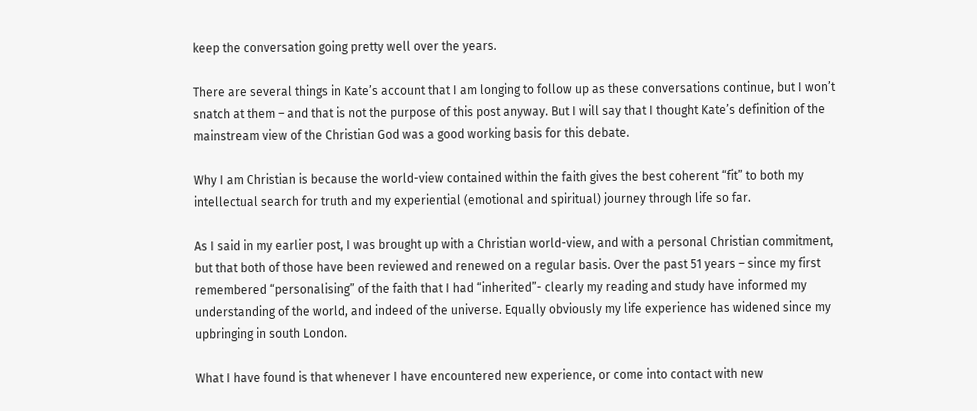keep the conversation going pretty well over the years.

There are several things in Kate’s account that I am longing to follow up as these conversations continue, but I won’t snatch at them – and that is not the purpose of this post anyway. But I will say that I thought Kate’s definition of the mainstream view of the Christian God was a good working basis for this debate.

Why I am Christian is because the world-view contained within the faith gives the best coherent “fit” to both my intellectual search for truth and my experiential (emotional and spiritual) journey through life so far.

As I said in my earlier post, I was brought up with a Christian world-view, and with a personal Christian commitment, but that both of those have been reviewed and renewed on a regular basis. Over the past 51 years – since my first remembered “personalising” of the faith that I had “inherited”- clearly my reading and study have informed my understanding of the world, and indeed of the universe. Equally obviously my life experience has widened since my upbringing in south London.

What I have found is that whenever I have encountered new experience, or come into contact with new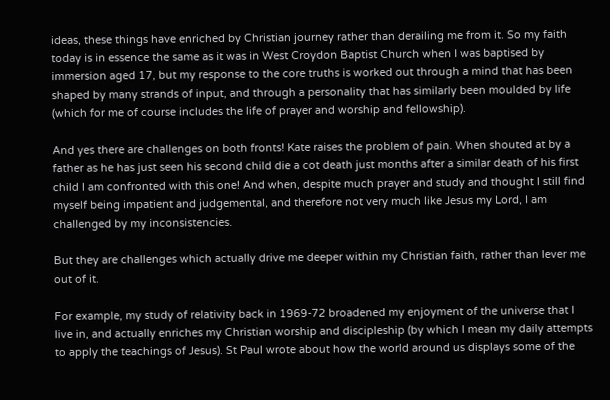ideas, these things have enriched by Christian journey rather than derailing me from it. So my faith today is in essence the same as it was in West Croydon Baptist Church when I was baptised by immersion aged 17, but my response to the core truths is worked out through a mind that has been shaped by many strands of input, and through a personality that has similarly been moulded by life (which for me of course includes the life of prayer and worship and fellowship).

And yes there are challenges on both fronts! Kate raises the problem of pain. When shouted at by a father as he has just seen his second child die a cot death just months after a similar death of his first child I am confronted with this one! And when, despite much prayer and study and thought I still find myself being impatient and judgemental, and therefore not very much like Jesus my Lord, I am challenged by my inconsistencies.

But they are challenges which actually drive me deeper within my Christian faith, rather than lever me out of it.

For example, my study of relativity back in 1969-72 broadened my enjoyment of the universe that I live in, and actually enriches my Christian worship and discipleship (by which I mean my daily attempts to apply the teachings of Jesus). St Paul wrote about how the world around us displays some of the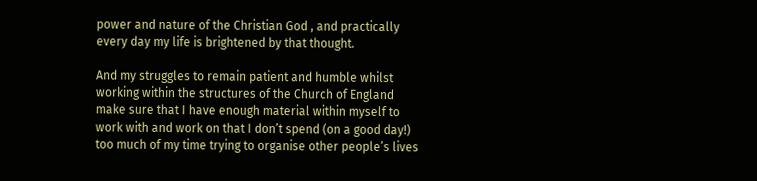power and nature of the Christian God , and practically every day my life is brightened by that thought.

And my struggles to remain patient and humble whilst working within the structures of the Church of England make sure that I have enough material within myself to work with and work on that I don’t spend (on a good day!) too much of my time trying to organise other people’s lives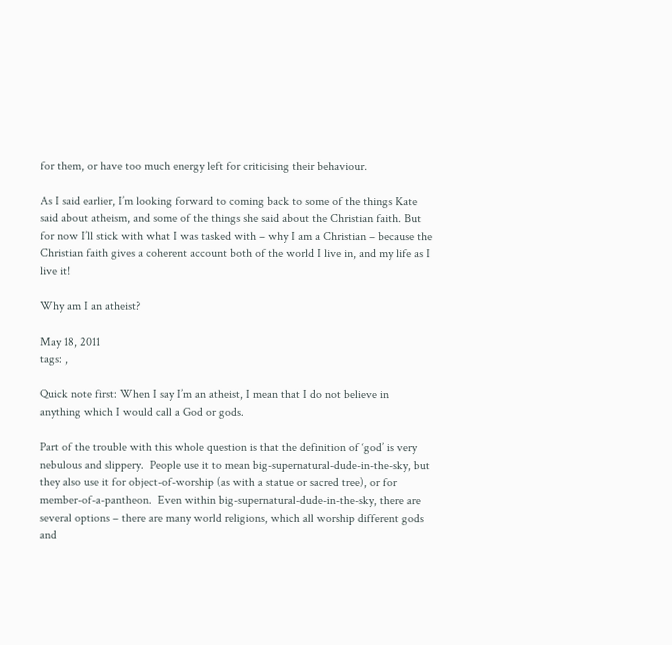for them, or have too much energy left for criticising their behaviour.

As I said earlier, I’m looking forward to coming back to some of the things Kate said about atheism, and some of the things she said about the Christian faith. But for now I’ll stick with what I was tasked with – why I am a Christian – because the Christian faith gives a coherent account both of the world I live in, and my life as I live it!

Why am I an atheist?

May 18, 2011
tags: ,

Quick note first: When I say I’m an atheist, I mean that I do not believe in anything which I would call a God or gods.

Part of the trouble with this whole question is that the definition of ‘god’ is very nebulous and slippery.  People use it to mean big-supernatural-dude-in-the-sky, but they also use it for object-of-worship (as with a statue or sacred tree), or for member-of-a-pantheon.  Even within big-supernatural-dude-in-the-sky, there are several options – there are many world religions, which all worship different gods and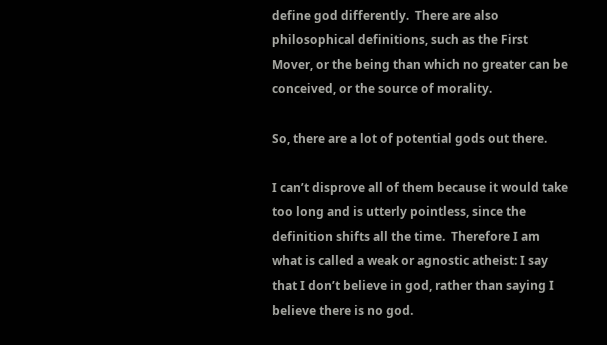define god differently.  There are also philosophical definitions, such as the First Mover, or the being than which no greater can be conceived, or the source of morality.

So, there are a lot of potential gods out there.

I can’t disprove all of them because it would take too long and is utterly pointless, since the definition shifts all the time.  Therefore I am what is called a weak or agnostic atheist: I say that I don’t believe in god, rather than saying I believe there is no god.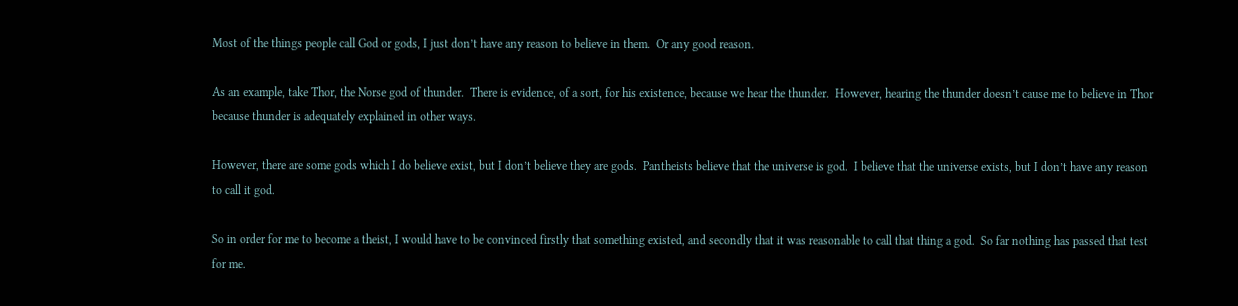Most of the things people call God or gods, I just don’t have any reason to believe in them.  Or any good reason.

As an example, take Thor, the Norse god of thunder.  There is evidence, of a sort, for his existence, because we hear the thunder.  However, hearing the thunder doesn’t cause me to believe in Thor because thunder is adequately explained in other ways.

However, there are some gods which I do believe exist, but I don’t believe they are gods.  Pantheists believe that the universe is god.  I believe that the universe exists, but I don’t have any reason to call it god.

So in order for me to become a theist, I would have to be convinced firstly that something existed, and secondly that it was reasonable to call that thing a god.  So far nothing has passed that test for me.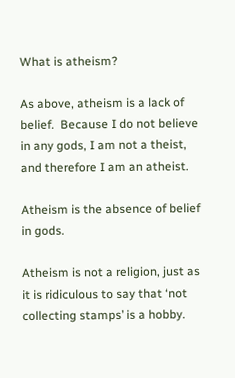What is atheism?

As above, atheism is a lack of belief.  Because I do not believe in any gods, I am not a theist, and therefore I am an atheist.

Atheism is the absence of belief in gods.

Atheism is not a religion, just as it is ridiculous to say that ‘not collecting stamps’ is a hobby.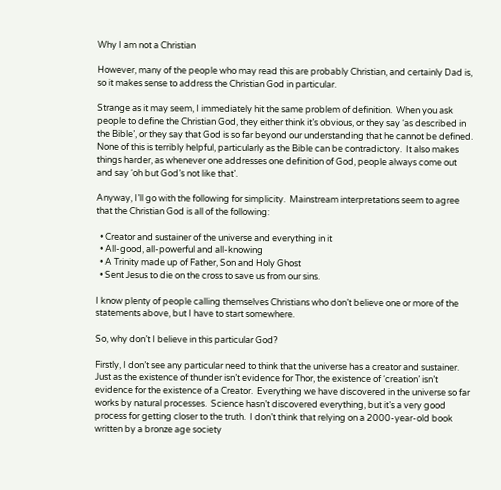Why I am not a Christian

However, many of the people who may read this are probably Christian, and certainly Dad is, so it makes sense to address the Christian God in particular.

Strange as it may seem, I immediately hit the same problem of definition.  When you ask people to define the Christian God, they either think it’s obvious, or they say ‘as described in the Bible’, or they say that God is so far beyond our understanding that he cannot be defined.  None of this is terribly helpful, particularly as the Bible can be contradictory.  It also makes things harder, as whenever one addresses one definition of God, people always come out and say ‘oh but God’s not like that’.

Anyway, I’ll go with the following for simplicity.  Mainstream interpretations seem to agree that the Christian God is all of the following:

  • Creator and sustainer of the universe and everything in it
  • All-good, all-powerful and all-knowing
  • A Trinity made up of Father, Son and Holy Ghost
  • Sent Jesus to die on the cross to save us from our sins.

I know plenty of people calling themselves Christians who don’t believe one or more of the statements above, but I have to start somewhere.

So, why don’t I believe in this particular God?

Firstly, I don’t see any particular need to think that the universe has a creator and sustainer.  Just as the existence of thunder isn’t evidence for Thor, the existence of ‘creation’ isn’t evidence for the existence of a Creator.  Everything we have discovered in the universe so far works by natural processes.  Science hasn’t discovered everything, but it’s a very good process for getting closer to the truth.  I don’t think that relying on a 2000-year-old book written by a bronze age society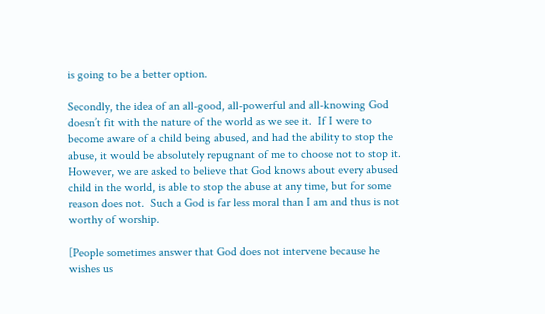is going to be a better option.

Secondly, the idea of an all-good, all-powerful and all-knowing God doesn’t fit with the nature of the world as we see it.  If I were to become aware of a child being abused, and had the ability to stop the abuse, it would be absolutely repugnant of me to choose not to stop it.  However, we are asked to believe that God knows about every abused child in the world, is able to stop the abuse at any time, but for some reason does not.  Such a God is far less moral than I am and thus is not worthy of worship.

[People sometimes answer that God does not intervene because he wishes us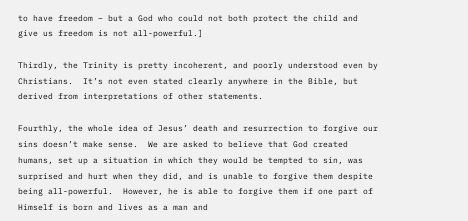to have freedom – but a God who could not both protect the child and give us freedom is not all-powerful.]

Thirdly, the Trinity is pretty incoherent, and poorly understood even by Christians.  It’s not even stated clearly anywhere in the Bible, but derived from interpretations of other statements.

Fourthly, the whole idea of Jesus’ death and resurrection to forgive our sins doesn’t make sense.  We are asked to believe that God created humans, set up a situation in which they would be tempted to sin, was surprised and hurt when they did, and is unable to forgive them despite being all-powerful.  However, he is able to forgive them if one part of Himself is born and lives as a man and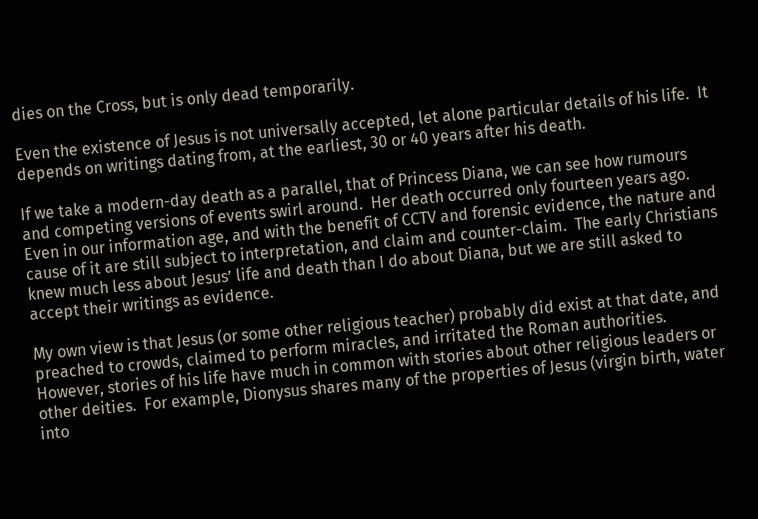dies on the Cross, but is only dead temporarily.

Even the existence of Jesus is not universally accepted, let alone particular details of his life.  It depends on writings dating from, at the earliest, 30 or 40 years after his death.

If we take a modern-day death as a parallel, that of Princess Diana, we can see how rumours and competing versions of events swirl around.  Her death occurred only fourteen years ago.  Even in our information age, and with the benefit of CCTV and forensic evidence, the nature and cause of it are still subject to interpretation, and claim and counter-claim.  The early Christians knew much less about Jesus’ life and death than I do about Diana, but we are still asked to accept their writings as evidence.

My own view is that Jesus (or some other religious teacher) probably did exist at that date, and preached to crowds, claimed to perform miracles, and irritated the Roman authorities.  However, stories of his life have much in common with stories about other religious leaders or other deities.  For example, Dionysus shares many of the properties of Jesus (virgin birth, water into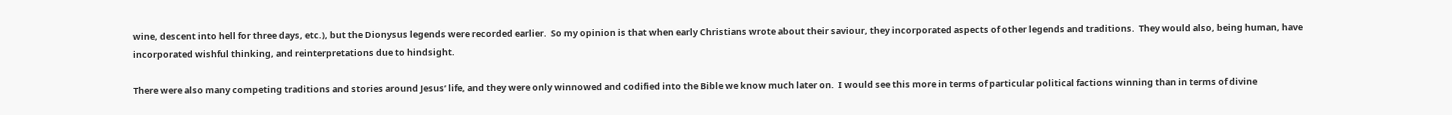wine, descent into hell for three days, etc.), but the Dionysus legends were recorded earlier.  So my opinion is that when early Christians wrote about their saviour, they incorporated aspects of other legends and traditions.  They would also, being human, have incorporated wishful thinking, and reinterpretations due to hindsight.

There were also many competing traditions and stories around Jesus’ life, and they were only winnowed and codified into the Bible we know much later on.  I would see this more in terms of particular political factions winning than in terms of divine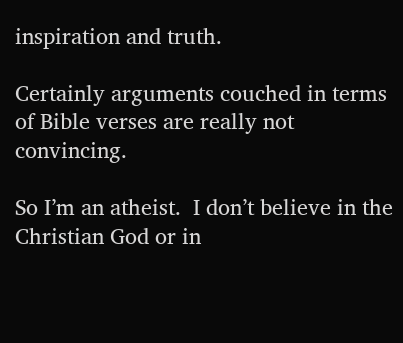inspiration and truth.

Certainly arguments couched in terms of Bible verses are really not convincing.

So I’m an atheist.  I don’t believe in the Christian God or in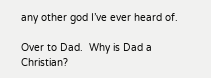any other god I’ve ever heard of.

Over to Dad.  Why is Dad a Christian?